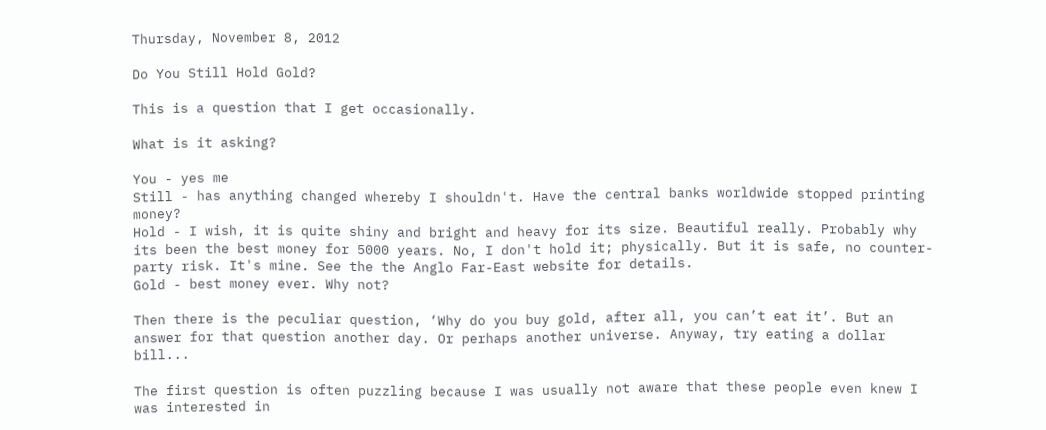Thursday, November 8, 2012

Do You Still Hold Gold?

This is a question that I get occasionally.

What is it asking?

You - yes me
Still - has anything changed whereby I shouldn't. Have the central banks worldwide stopped printing money?
Hold - I wish, it is quite shiny and bright and heavy for its size. Beautiful really. Probably why its been the best money for 5000 years. No, I don't hold it; physically. But it is safe, no counter-party risk. It's mine. See the the Anglo Far-East website for details.
Gold - best money ever. Why not?

Then there is the peculiar question, ‘Why do you buy gold, after all, you can’t eat it’. But an answer for that question another day. Or perhaps another universe. Anyway, try eating a dollar bill...

The first question is often puzzling because I was usually not aware that these people even knew I was interested in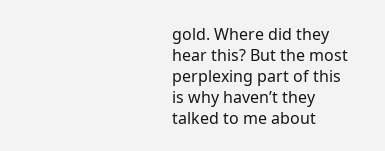gold. Where did they hear this? But the most perplexing part of this is why haven’t they talked to me about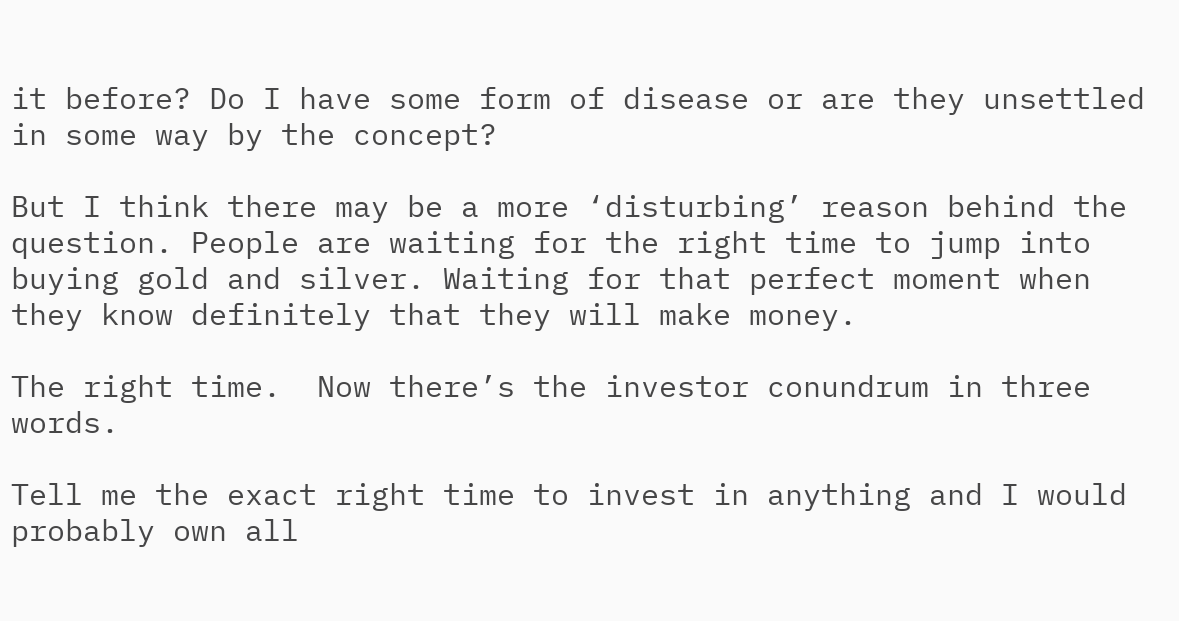it before? Do I have some form of disease or are they unsettled in some way by the concept?

But I think there may be a more ‘disturbing’ reason behind the question. People are waiting for the right time to jump into buying gold and silver. Waiting for that perfect moment when they know definitely that they will make money.

The right time.  Now there’s the investor conundrum in three words.

Tell me the exact right time to invest in anything and I would probably own all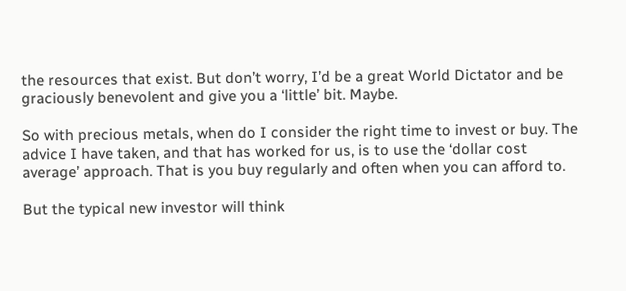the resources that exist. But don’t worry, I’d be a great World Dictator and be graciously benevolent and give you a ‘little’ bit. Maybe.

So with precious metals, when do I consider the right time to invest or buy. The advice I have taken, and that has worked for us, is to use the ‘dollar cost average’ approach. That is you buy regularly and often when you can afford to.

But the typical new investor will think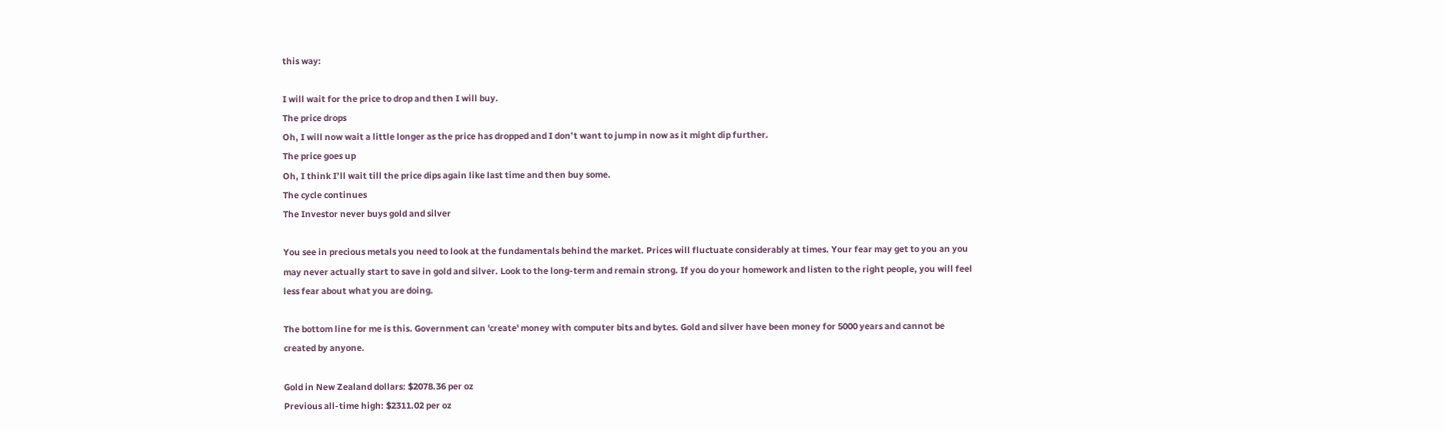this way:

I will wait for the price to drop and then I will buy.
The price drops
Oh, I will now wait a little longer as the price has dropped and I don’t want to jump in now as it might dip further.
The price goes up
Oh, I think I’ll wait till the price dips again like last time and then buy some.
The cycle continues
The Investor never buys gold and silver

You see in precious metals you need to look at the fundamentals behind the market. Prices will fluctuate considerably at times. Your fear may get to you an you may never actually start to save in gold and silver. Look to the long-term and remain strong. If you do your homework and listen to the right people, you will feel less fear about what you are doing.

The bottom line for me is this. Government can 'create' money with computer bits and bytes. Gold and silver have been money for 5000 years and cannot be created by anyone.

Gold in New Zealand dollars: $2078.36 per oz
Previous all-time high: $2311.02 per oz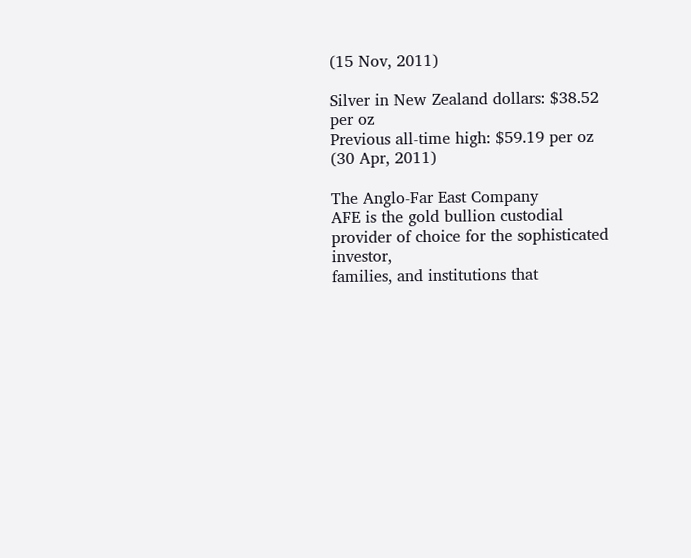(15 Nov, 2011)

Silver in New Zealand dollars: $38.52 per oz
Previous all-time high: $59.19 per oz (30 Apr, 2011)

The Anglo-Far East Company
AFE is the gold bullion custodial provider of choice for the sophisticated investor,
families, and institutions that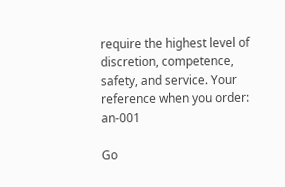require the highest level of discretion, competence,
safety, and service. Your reference when you order: an-001

Go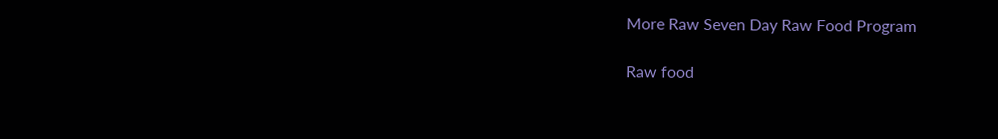More Raw Seven Day Raw Food Program

Raw food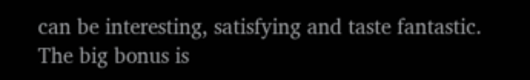can be interesting, satisfying and taste fantastic. The big bonus is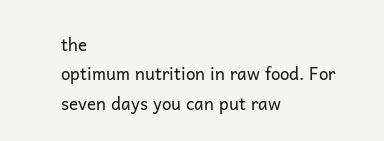the
optimum nutrition in raw food. For seven days you can put raw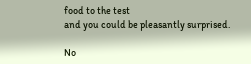food to the test
and you could be pleasantly surprised.

No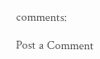comments:

Post a Comment